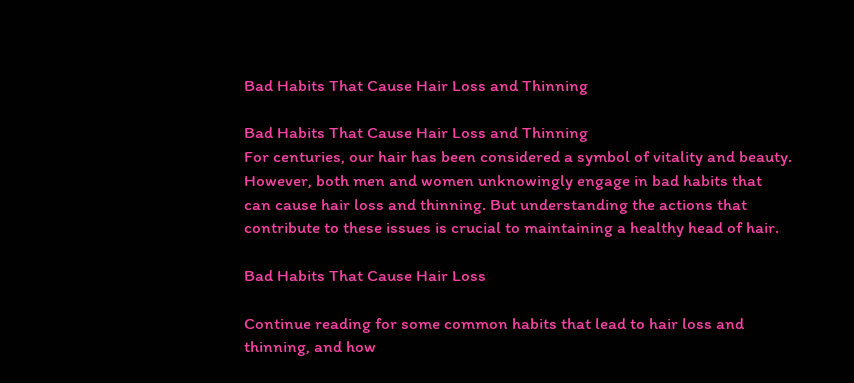Bad Habits That Cause Hair Loss and Thinning

Bad Habits That Cause Hair Loss and Thinning
For centuries, our hair has been considered a symbol of vitality and beauty. However, both men and women unknowingly engage in bad habits that can cause hair loss and thinning. But understanding the actions that contribute to these issues is crucial to maintaining a healthy head of hair.

Bad Habits That Cause Hair Loss

Continue reading for some common habits that lead to hair loss and thinning, and how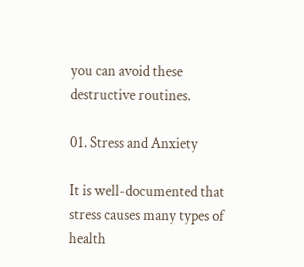you can avoid these destructive routines.

01. Stress and Anxiety

It is well-documented that stress causes many types of health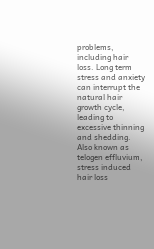problems, including hair loss. Long term stress and anxiety can interrupt the natural hair growth cycle, leading to excessive thinning and shedding. Also known as telogen effluvium, stress induced hair loss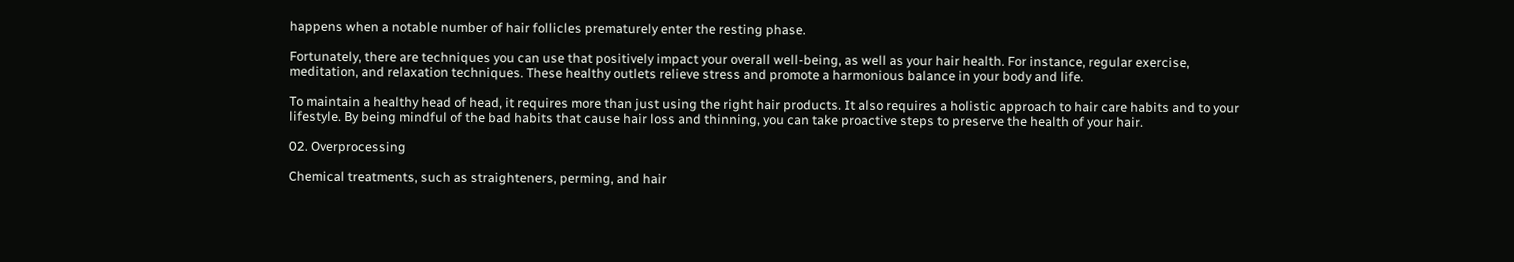happens when a notable number of hair follicles prematurely enter the resting phase.

Fortunately, there are techniques you can use that positively impact your overall well-being, as well as your hair health. For instance, regular exercise, meditation, and relaxation techniques. These healthy outlets relieve stress and promote a harmonious balance in your body and life.

To maintain a healthy head of head, it requires more than just using the right hair products. It also requires a holistic approach to hair care habits and to your lifestyle. By being mindful of the bad habits that cause hair loss and thinning, you can take proactive steps to preserve the health of your hair.

02. Overprocessing

Chemical treatments, such as straighteners, perming, and hair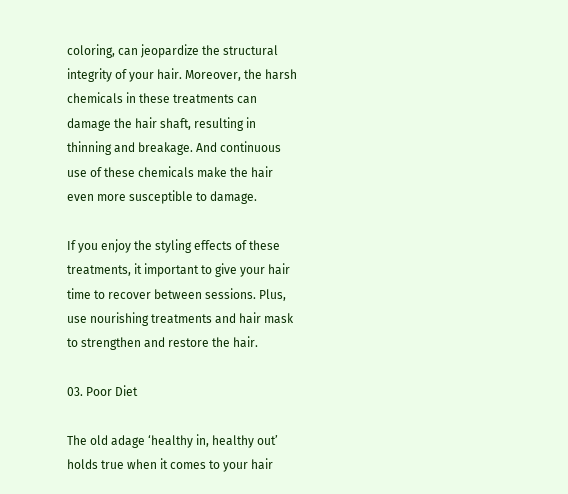coloring, can jeopardize the structural integrity of your hair. Moreover, the harsh chemicals in these treatments can damage the hair shaft, resulting in thinning and breakage. And continuous use of these chemicals make the hair even more susceptible to damage.

If you enjoy the styling effects of these treatments, it important to give your hair time to recover between sessions. Plus, use nourishing treatments and hair mask to strengthen and restore the hair.

03. Poor Diet

The old adage ‘healthy in, healthy out’ holds true when it comes to your hair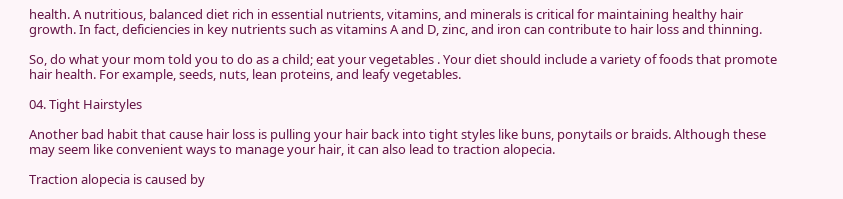health. A nutritious, balanced diet rich in essential nutrients, vitamins, and minerals is critical for maintaining healthy hair growth. In fact, deficiencies in key nutrients such as vitamins A and D, zinc, and iron can contribute to hair loss and thinning.

So, do what your mom told you to do as a child; eat your vegetables . Your diet should include a variety of foods that promote hair health. For example, seeds, nuts, lean proteins, and leafy vegetables.

04. Tight Hairstyles

Another bad habit that cause hair loss is pulling your hair back into tight styles like buns, ponytails or braids. Although these may seem like convenient ways to manage your hair, it can also lead to traction alopecia.

Traction alopecia is caused by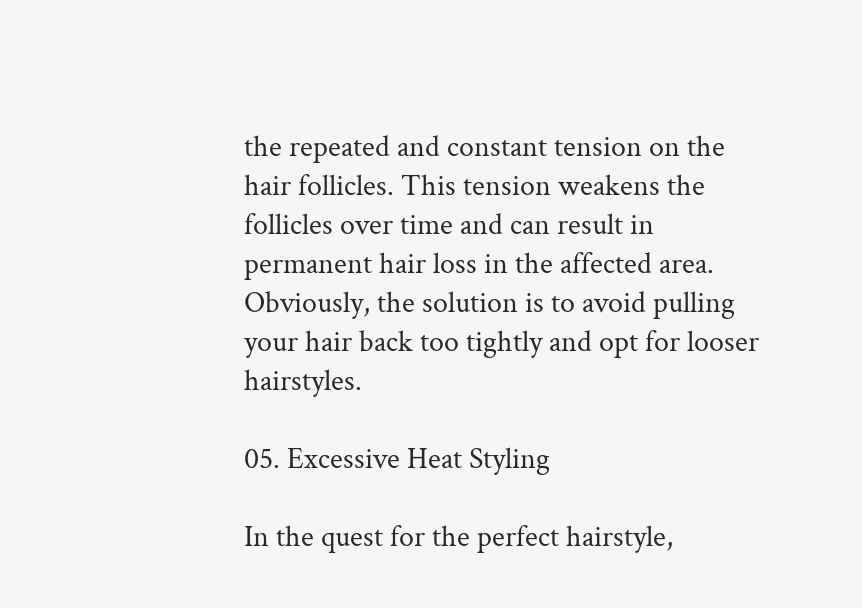the repeated and constant tension on the hair follicles. This tension weakens the follicles over time and can result in permanent hair loss in the affected area. Obviously, the solution is to avoid pulling your hair back too tightly and opt for looser hairstyles.

05. Excessive Heat Styling

In the quest for the perfect hairstyle,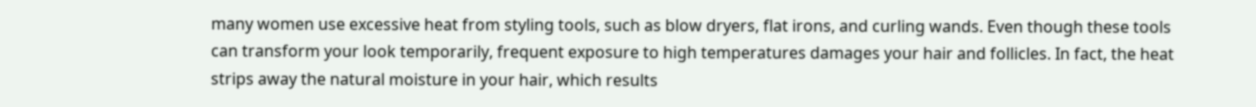many women use excessive heat from styling tools, such as blow dryers, flat irons, and curling wands. Even though these tools can transform your look temporarily, frequent exposure to high temperatures damages your hair and follicles. In fact, the heat strips away the natural moisture in your hair, which results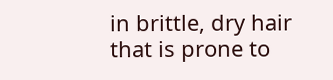in brittle, dry hair that is prone to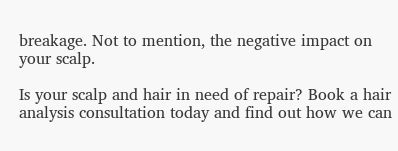breakage. Not to mention, the negative impact on your scalp.

Is your scalp and hair in need of repair? Book a hair analysis consultation today and find out how we can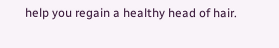help you regain a healthy head of hair.